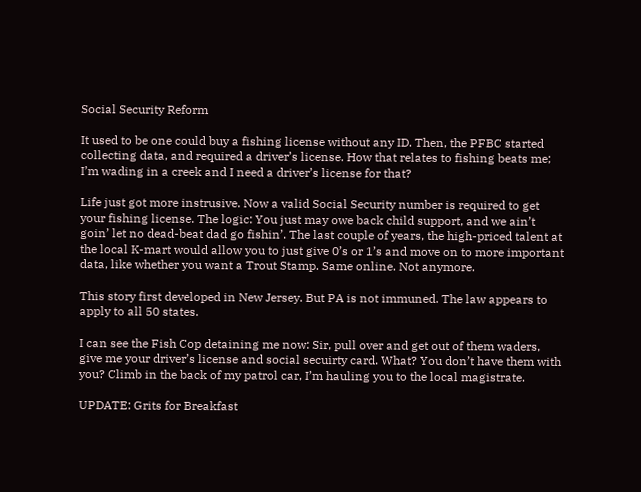Social Security Reform

It used to be one could buy a fishing license without any ID. Then, the PFBC started collecting data, and required a driver’s license. How that relates to fishing beats me; I’m wading in a creek and I need a driver’s license for that?

Life just got more instrusive. Now a valid Social Security number is required to get your fishing license. The logic: You just may owe back child support, and we ain’t goin’ let no dead-beat dad go fishin’. The last couple of years, the high-priced talent at the local K-mart would allow you to just give 0’s or 1’s and move on to more important data, like whether you want a Trout Stamp. Same online. Not anymore.

This story first developed in New Jersey. But PA is not immuned. The law appears to apply to all 50 states.

I can see the Fish Cop detaining me now: Sir, pull over and get out of them waders, give me your driver’s license and social secuirty card. What? You don’t have them with you? Climb in the back of my patrol car, I’m hauling you to the local magistrate.

UPDATE: Grits for Breakfast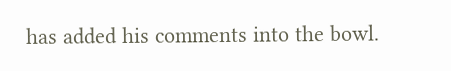has added his comments into the bowl.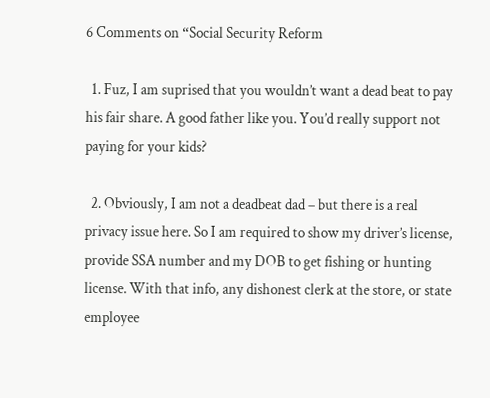6 Comments on “Social Security Reform

  1. Fuz, I am suprised that you wouldn’t want a dead beat to pay his fair share. A good father like you. You’d really support not paying for your kids?

  2. Obviously, I am not a deadbeat dad – but there is a real privacy issue here. So I am required to show my driver’s license, provide SSA number and my DOB to get fishing or hunting license. With that info, any dishonest clerk at the store, or state employee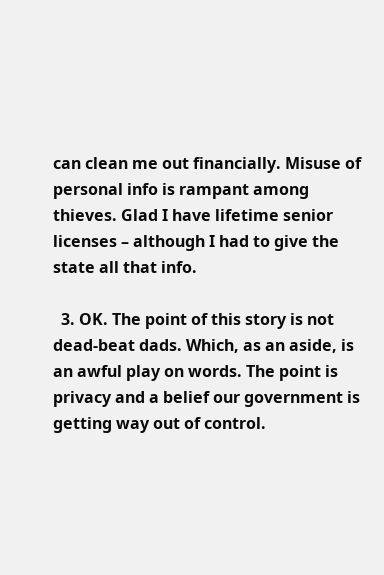can clean me out financially. Misuse of personal info is rampant among thieves. Glad I have lifetime senior licenses – although I had to give the state all that info.

  3. OK. The point of this story is not dead-beat dads. Which, as an aside, is an awful play on words. The point is privacy and a belief our government is getting way out of control.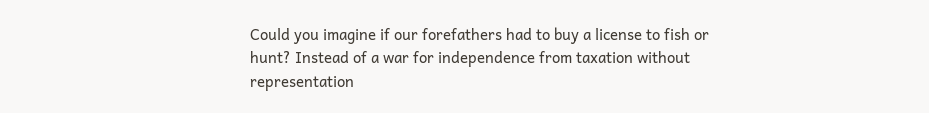Could you imagine if our forefathers had to buy a license to fish or hunt? Instead of a war for independence from taxation without representation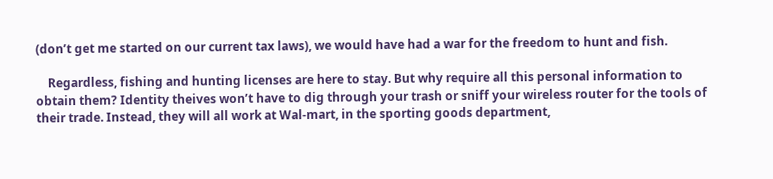(don’t get me started on our current tax laws), we would have had a war for the freedom to hunt and fish.

    Regardless, fishing and hunting licenses are here to stay. But why require all this personal information to obtain them? Identity theives won’t have to dig through your trash or sniff your wireless router for the tools of their trade. Instead, they will all work at Wal-mart, in the sporting goods department,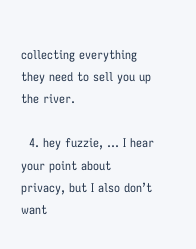collecting everything they need to sell you up the river.

  4. hey fuzzie, … I hear your point about privacy, but I also don’t want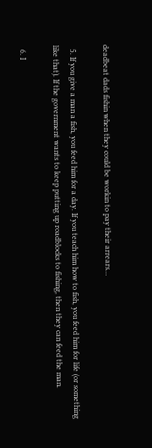deadbeat dads fishin when they could be workin to pay their arrears…

  5. If you give a man a fish, you feed him for a day. If you teach him how to fish, you feed him for life (or something like that). If the government wants to keep putting up roadblocks to fishing, then they can feed the man.

  6. I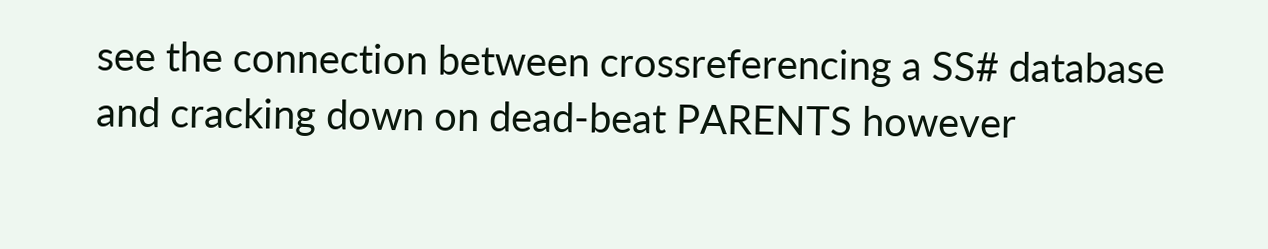see the connection between crossreferencing a SS# database and cracking down on dead-beat PARENTS however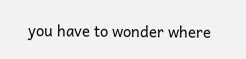you have to wonder where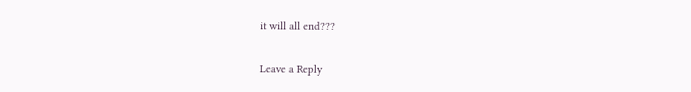it will all end???

Leave a Reply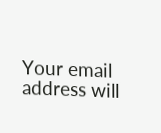Your email address will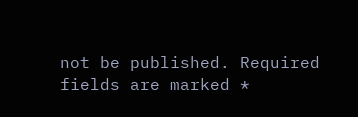not be published. Required fields are marked *